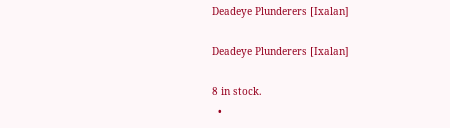Deadeye Plunderers [Ixalan]

Deadeye Plunderers [Ixalan]

8 in stock.
  •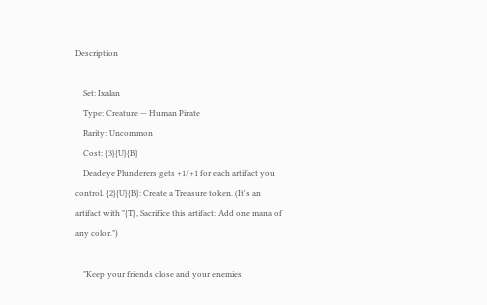Description

    Set: Ixalan
    Type: Creature — Human Pirate
    Rarity: Uncommon
    Cost: {3}{U}{B}
    Deadeye Plunderers gets +1/+1 for each artifact you control. {2}{U}{B}: Create a Treasure token. (It's an artifact with "{T}, Sacrifice this artifact: Add one mana of any color.")

    "Keep your friends close and your enemies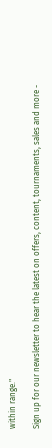within range."

Sign up for our newsletter to hear the latest on offers, content, tournaments, sales and more -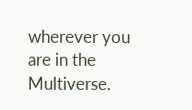wherever you are in the Multiverse.